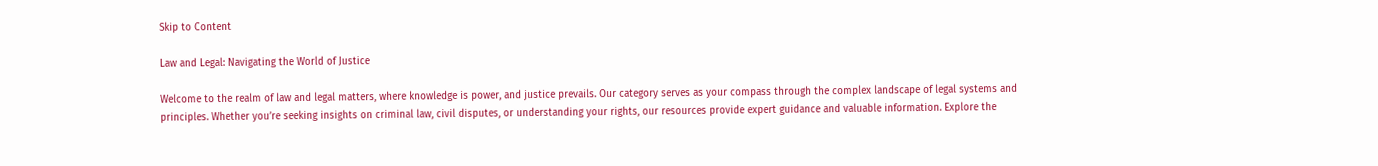Skip to Content

Law and Legal: Navigating the World of Justice

Welcome to the realm of law and legal matters, where knowledge is power, and justice prevails. Our category serves as your compass through the complex landscape of legal systems and principles. Whether you’re seeking insights on criminal law, civil disputes, or understanding your rights, our resources provide expert guidance and valuable information. Explore the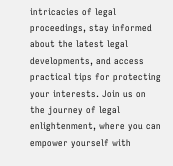intricacies of legal proceedings, stay informed about the latest legal developments, and access practical tips for protecting your interests. Join us on the journey of legal enlightenment, where you can empower yourself with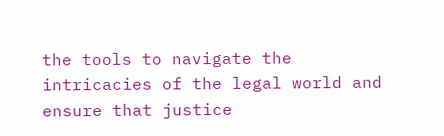the tools to navigate the intricacies of the legal world and ensure that justice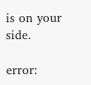is on your side.

error: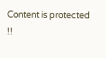Content is protected !!